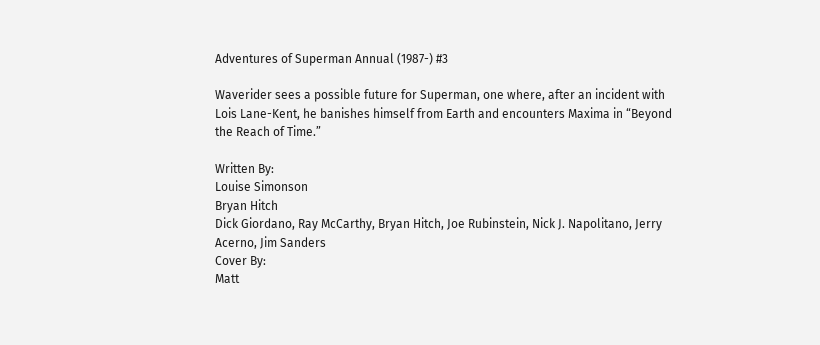Adventures of Superman Annual (1987-) #3

Waverider sees a possible future for Superman, one where, after an incident with Lois Lane-Kent, he banishes himself from Earth and encounters Maxima in “Beyond the Reach of Time.”

Written By:
Louise Simonson
Bryan Hitch
Dick Giordano, Ray McCarthy, Bryan Hitch, Joe Rubinstein, Nick J. Napolitano, Jerry Acerno, Jim Sanders
Cover By:
Matt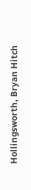Hollingsworth, Bryan Hitch